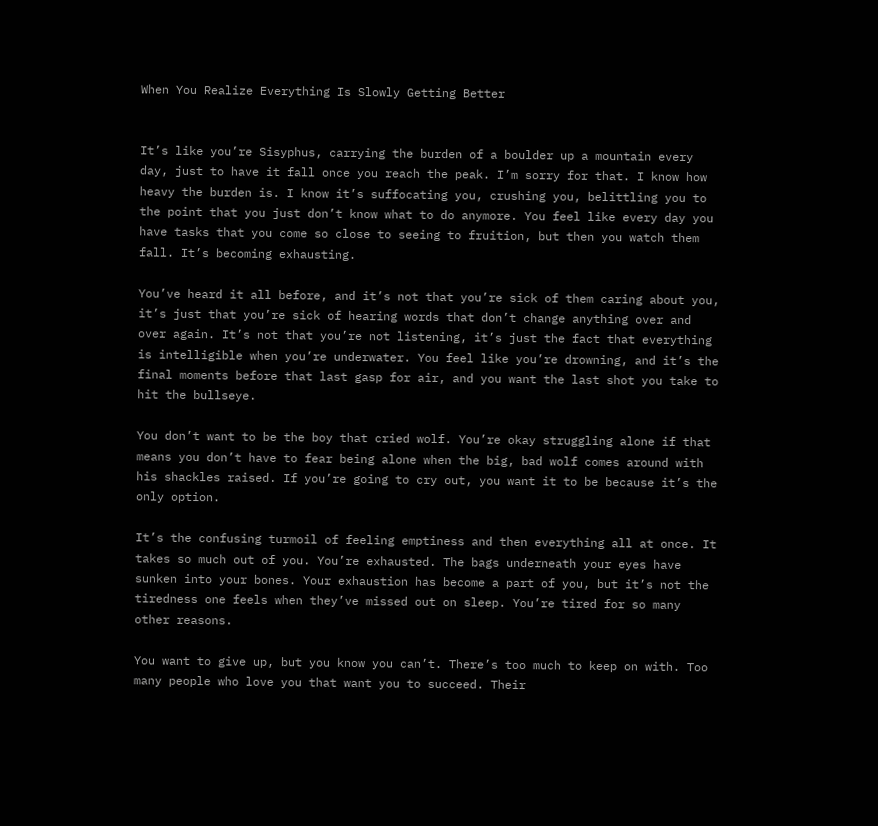When You Realize Everything Is Slowly Getting Better


It’s like you’re Sisyphus, carrying the burden of a boulder up a mountain every day, just to have it fall once you reach the peak. I’m sorry for that. I know how heavy the burden is. I know it’s suffocating you, crushing you, belittling you to the point that you just don’t know what to do anymore. You feel like every day you have tasks that you come so close to seeing to fruition, but then you watch them fall. It’s becoming exhausting.

You’ve heard it all before, and it’s not that you’re sick of them caring about you, it’s just that you’re sick of hearing words that don’t change anything over and over again. It’s not that you’re not listening, it’s just the fact that everything is intelligible when you’re underwater. You feel like you’re drowning, and it’s the final moments before that last gasp for air, and you want the last shot you take to hit the bullseye.

You don’t want to be the boy that cried wolf. You’re okay struggling alone if that means you don’t have to fear being alone when the big, bad wolf comes around with his shackles raised. If you’re going to cry out, you want it to be because it’s the only option.

It’s the confusing turmoil of feeling emptiness and then everything all at once. It takes so much out of you. You’re exhausted. The bags underneath your eyes have sunken into your bones. Your exhaustion has become a part of you, but it’s not the tiredness one feels when they’ve missed out on sleep. You’re tired for so many other reasons.

You want to give up, but you know you can’t. There’s too much to keep on with. Too many people who love you that want you to succeed. Their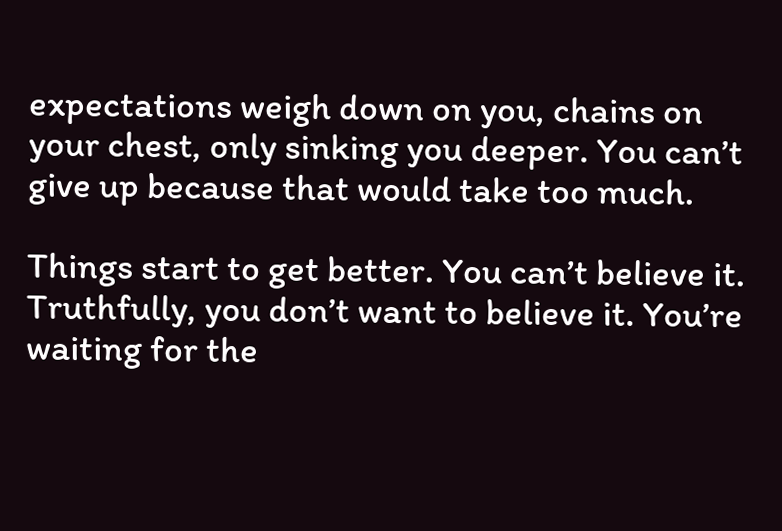expectations weigh down on you, chains on your chest, only sinking you deeper. You can’t give up because that would take too much.

Things start to get better. You can’t believe it. Truthfully, you don’t want to believe it. You’re waiting for the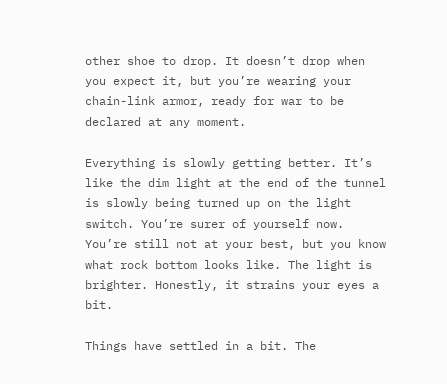other shoe to drop. It doesn’t drop when you expect it, but you’re wearing your chain-link armor, ready for war to be declared at any moment.

Everything is slowly getting better. It’s like the dim light at the end of the tunnel is slowly being turned up on the light switch. You’re surer of yourself now. You’re still not at your best, but you know what rock bottom looks like. The light is brighter. Honestly, it strains your eyes a bit.

Things have settled in a bit. The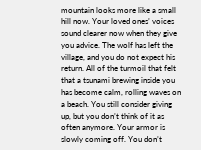mountain looks more like a small hill now. Your loved ones’ voices sound clearer now when they give you advice. The wolf has left the village, and you do not expect his return. All of the turmoil that felt that a tsunami brewing inside you has become calm, rolling waves on a beach. You still consider giving up, but you don’t think of it as often anymore. Your armor is slowly coming off. You don’t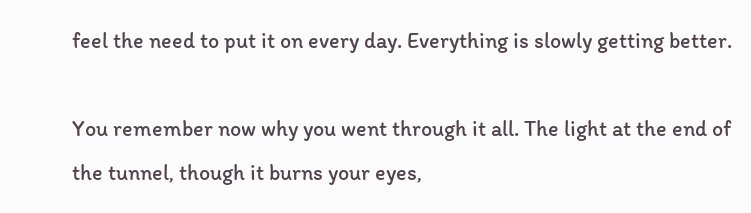feel the need to put it on every day. Everything is slowly getting better.

You remember now why you went through it all. The light at the end of the tunnel, though it burns your eyes,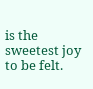is the sweetest joy to be felt.